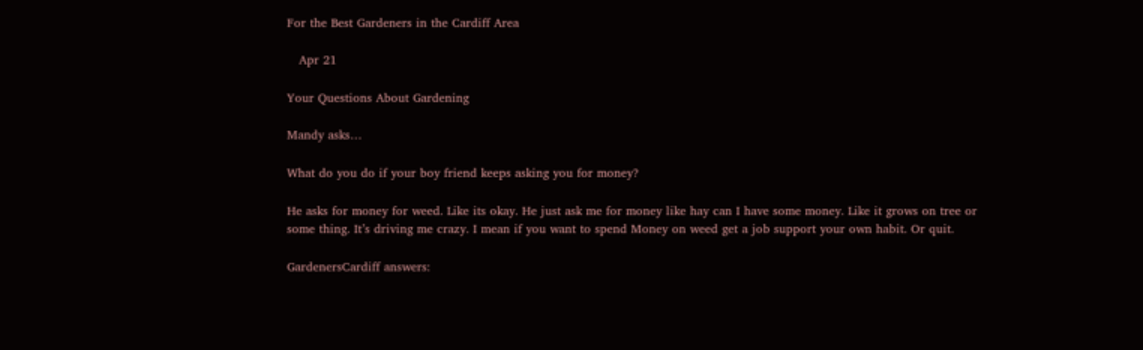For the Best Gardeners in the Cardiff Area

   Apr 21

Your Questions About Gardening

Mandy asks…

What do you do if your boy friend keeps asking you for money?

He asks for money for weed. Like its okay. He just ask me for money like hay can I have some money. Like it grows on tree or some thing. It’s driving me crazy. I mean if you want to spend Money on weed get a job support your own habit. Or quit.

GardenersCardiff answers: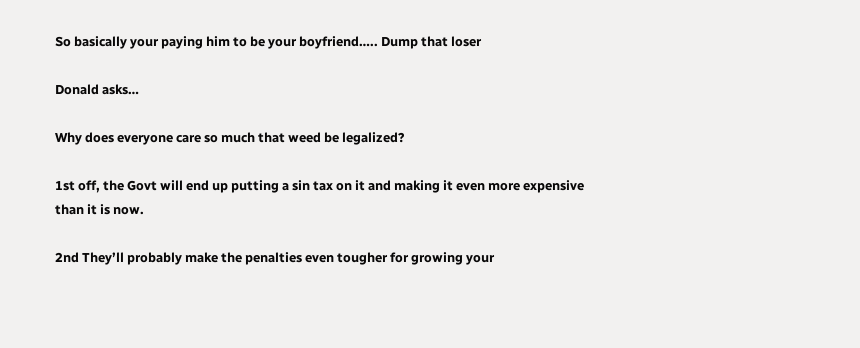So basically your paying him to be your boyfriend….. Dump that loser

Donald asks…

Why does everyone care so much that weed be legalized?

1st off, the Govt will end up putting a sin tax on it and making it even more expensive than it is now.

2nd They’ll probably make the penalties even tougher for growing your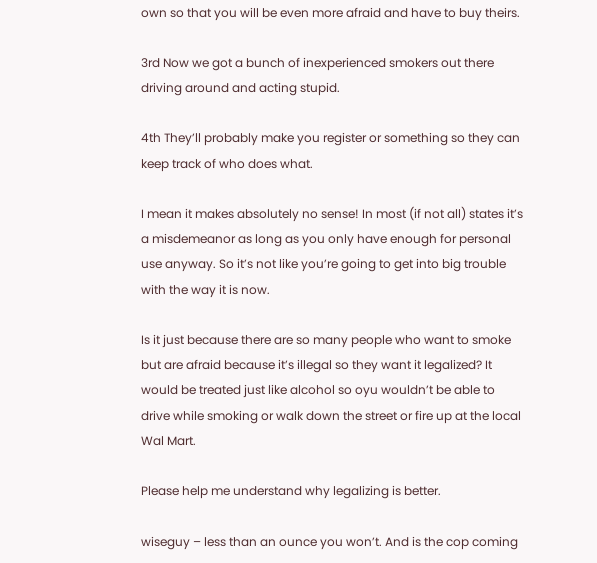own so that you will be even more afraid and have to buy theirs.

3rd Now we got a bunch of inexperienced smokers out there driving around and acting stupid.

4th They’ll probably make you register or something so they can keep track of who does what.

I mean it makes absolutely no sense! In most (if not all) states it’s a misdemeanor as long as you only have enough for personal use anyway. So it’s not like you’re going to get into big trouble with the way it is now.

Is it just because there are so many people who want to smoke but are afraid because it’s illegal so they want it legalized? It would be treated just like alcohol so oyu wouldn’t be able to drive while smoking or walk down the street or fire up at the local Wal Mart.

Please help me understand why legalizing is better.

wiseguy – less than an ounce you won’t. And is the cop coming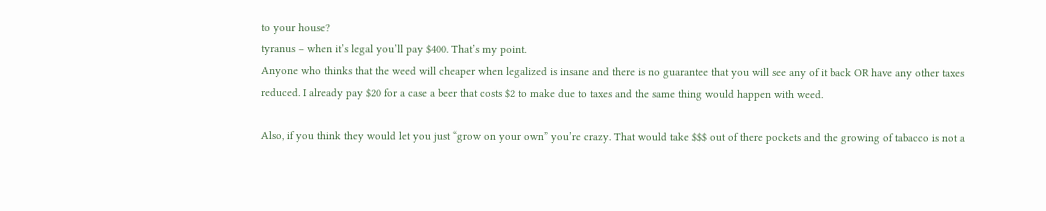to your house?
tyranus – when it’s legal you’ll pay $400. That’s my point.
Anyone who thinks that the weed will cheaper when legalized is insane and there is no guarantee that you will see any of it back OR have any other taxes reduced. I already pay $20 for a case a beer that costs $2 to make due to taxes and the same thing would happen with weed.

Also, if you think they would let you just “grow on your own” you’re crazy. That would take $$$ out of there pockets and the growing of tabacco is not a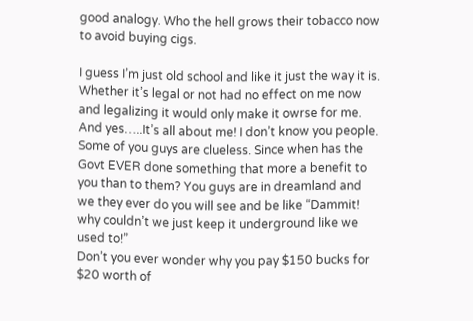good analogy. Who the hell grows their tobacco now to avoid buying cigs.

I guess I’m just old school and like it just the way it is. Whether it’s legal or not had no effect on me now and legalizing it would only make it owrse for me. And yes…..It’s all about me! I don’t know you people.
Some of you guys are clueless. Since when has the Govt EVER done something that more a benefit to you than to them? You guys are in dreamland and we they ever do you will see and be like “Dammit! why couldn’t we just keep it underground like we used to!”
Don’t you ever wonder why you pay $150 bucks for $20 worth of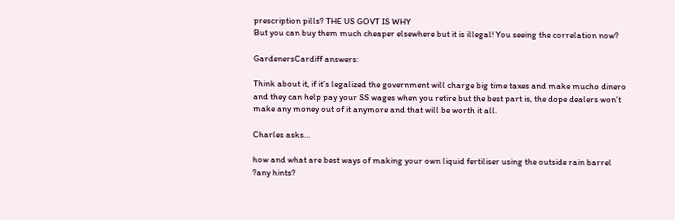prescription pills? THE US GOVT IS WHY
But you can buy them much cheaper elsewhere but it is illegal! You seeing the correlation now?

GardenersCardiff answers:

Think about it, if it’s legalized the government will charge big time taxes and make mucho dinero and they can help pay your SS wages when you retire but the best part is, the dope dealers won’t make any money out of it anymore and that will be worth it all.

Charles asks…

how and what are best ways of making your own liquid fertiliser using the outside rain barrel ?any hints?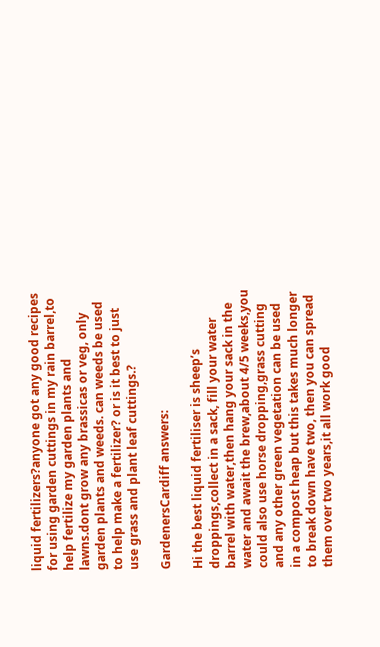liquid fertilizers?anyone got any good recipes for using garden cuttings in my rain barrel,to help fertilize my garden plants and lawns.dont grow any brassicas or veg, only garden plants and weeds. can weeds be used to help make a fertilizer? or is it best to just use grass and plant leaf cuttings.?

GardenersCardiff answers:

Hi the best liquid fertiliser is sheep’s droppings,collect in a sack, fill your water barrel with water,then hang your sack in the water and await the brew,about 4/5 weeks,you could also use horse dropping,grass cutting and any other green vegetation can be used in a compost heap but this takes much longer to break down have two, then you can spread them over two years,it all work good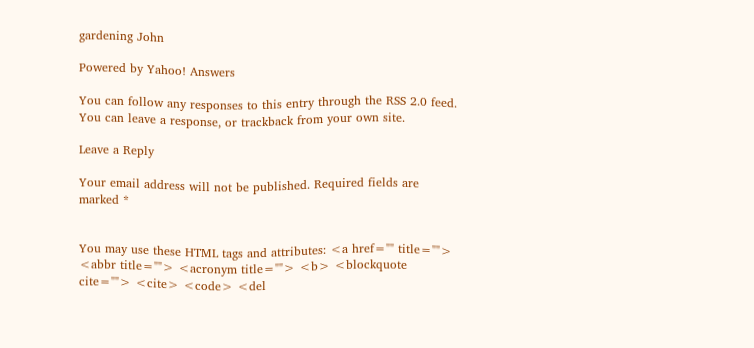gardening John

Powered by Yahoo! Answers

You can follow any responses to this entry through the RSS 2.0 feed. You can leave a response, or trackback from your own site.

Leave a Reply

Your email address will not be published. Required fields are marked *


You may use these HTML tags and attributes: <a href="" title=""> <abbr title=""> <acronym title=""> <b> <blockquote cite=""> <cite> <code> <del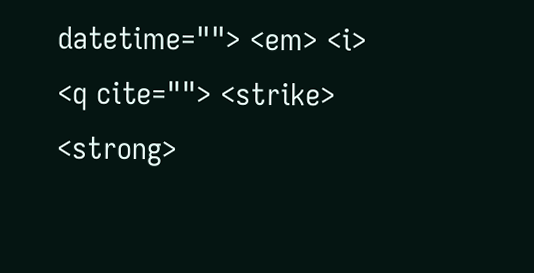datetime=""> <em> <i> <q cite=""> <strike> <strong>